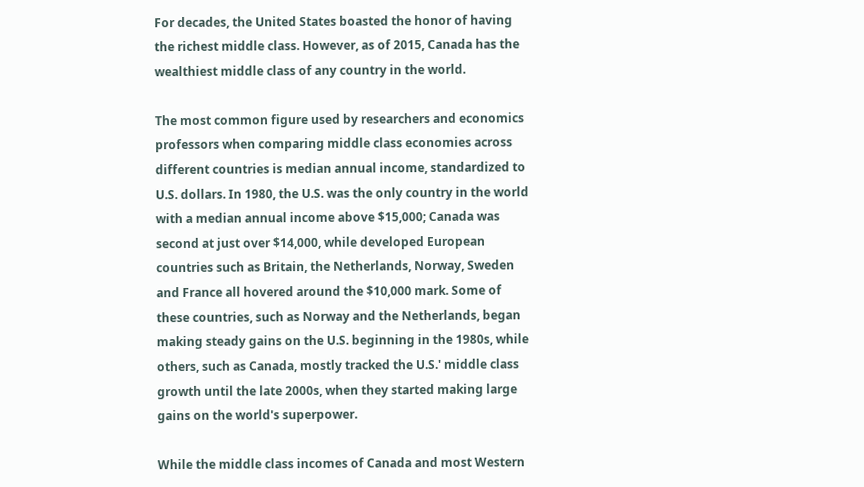For decades, the United States boasted the honor of having the richest middle class. However, as of 2015, Canada has the wealthiest middle class of any country in the world.

The most common figure used by researchers and economics professors when comparing middle class economies across different countries is median annual income, standardized to U.S. dollars. In 1980, the U.S. was the only country in the world with a median annual income above $15,000; Canada was second at just over $14,000, while developed European countries such as Britain, the Netherlands, Norway, Sweden and France all hovered around the $10,000 mark. Some of these countries, such as Norway and the Netherlands, began making steady gains on the U.S. beginning in the 1980s, while others, such as Canada, mostly tracked the U.S.' middle class growth until the late 2000s, when they started making large gains on the world's superpower.

While the middle class incomes of Canada and most Western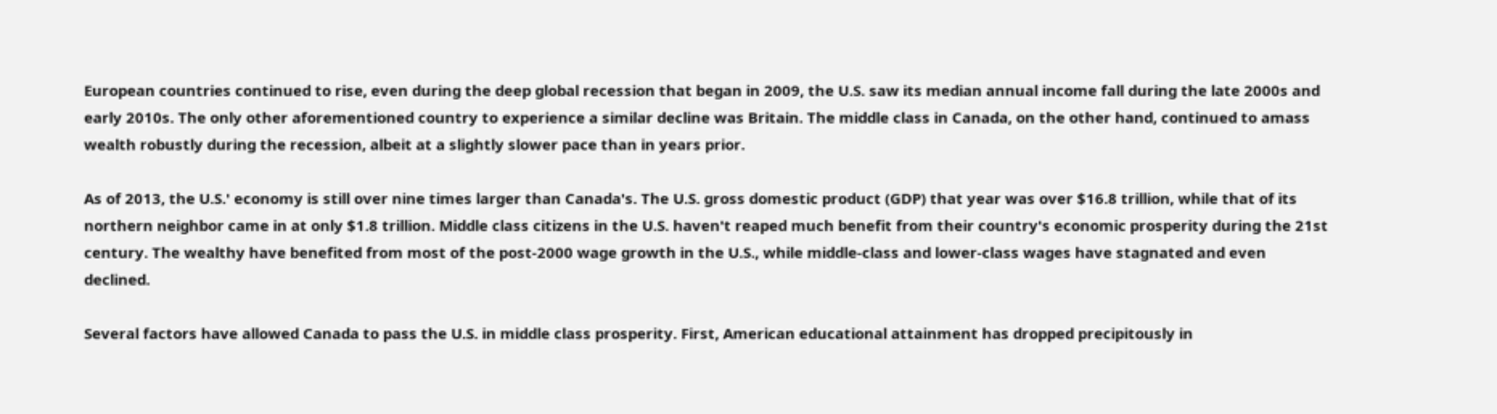European countries continued to rise, even during the deep global recession that began in 2009, the U.S. saw its median annual income fall during the late 2000s and early 2010s. The only other aforementioned country to experience a similar decline was Britain. The middle class in Canada, on the other hand, continued to amass wealth robustly during the recession, albeit at a slightly slower pace than in years prior.

As of 2013, the U.S.' economy is still over nine times larger than Canada's. The U.S. gross domestic product (GDP) that year was over $16.8 trillion, while that of its northern neighbor came in at only $1.8 trillion. Middle class citizens in the U.S. haven't reaped much benefit from their country's economic prosperity during the 21st century. The wealthy have benefited from most of the post-2000 wage growth in the U.S., while middle-class and lower-class wages have stagnated and even declined.

Several factors have allowed Canada to pass the U.S. in middle class prosperity. First, American educational attainment has dropped precipitously in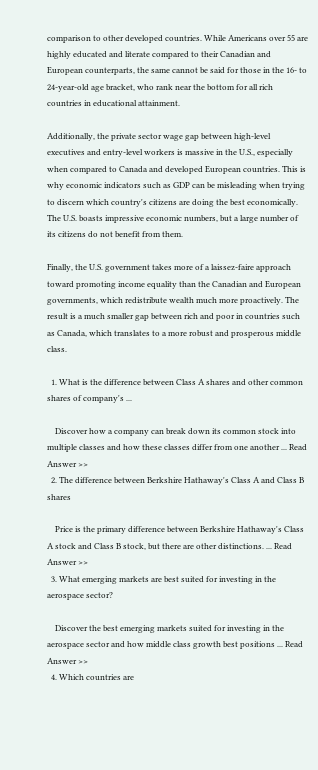comparison to other developed countries. While Americans over 55 are highly educated and literate compared to their Canadian and European counterparts, the same cannot be said for those in the 16- to 24-year-old age bracket, who rank near the bottom for all rich countries in educational attainment.

Additionally, the private sector wage gap between high-level executives and entry-level workers is massive in the U.S., especially when compared to Canada and developed European countries. This is why economic indicators such as GDP can be misleading when trying to discern which country's citizens are doing the best economically. The U.S. boasts impressive economic numbers, but a large number of its citizens do not benefit from them.

Finally, the U.S. government takes more of a laissez-faire approach toward promoting income equality than the Canadian and European governments, which redistribute wealth much more proactively. The result is a much smaller gap between rich and poor in countries such as Canada, which translates to a more robust and prosperous middle class.

  1. What is the difference between Class A shares and other common shares of company's ...

    Discover how a company can break down its common stock into multiple classes and how these classes differ from one another ... Read Answer >>
  2. The difference between Berkshire Hathaway's Class A and Class B shares

    Price is the primary difference between Berkshire Hathaway's Class A stock and Class B stock, but there are other distinctions. ... Read Answer >>
  3. What emerging markets are best suited for investing in the aerospace sector?

    Discover the best emerging markets suited for investing in the aerospace sector and how middle class growth best positions ... Read Answer >>
  4. Which countries are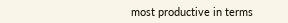most productive in terms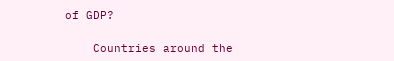of GDP?

    Countries around the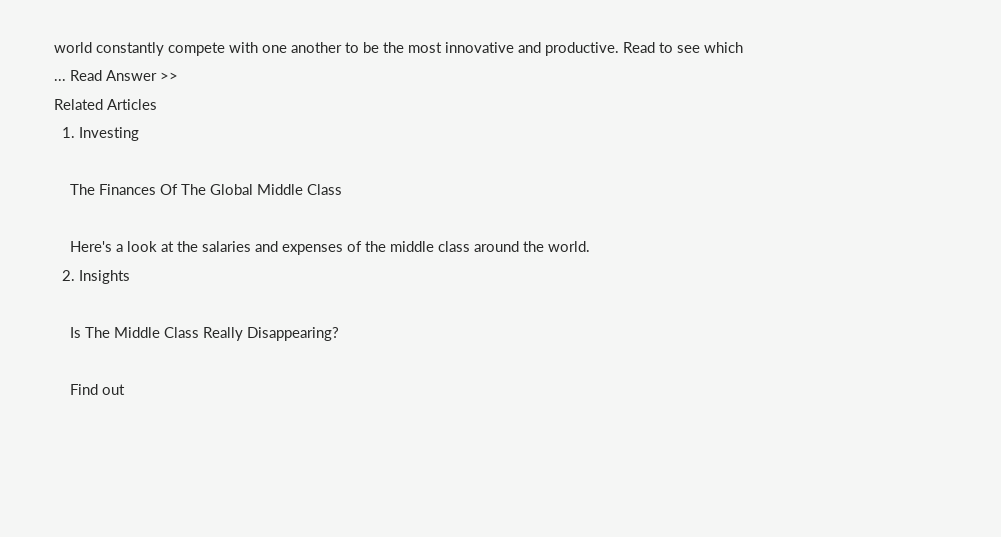world constantly compete with one another to be the most innovative and productive. Read to see which ... Read Answer >>
Related Articles
  1. Investing

    The Finances Of The Global Middle Class

    Here's a look at the salaries and expenses of the middle class around the world.
  2. Insights

    Is The Middle Class Really Disappearing?

    Find out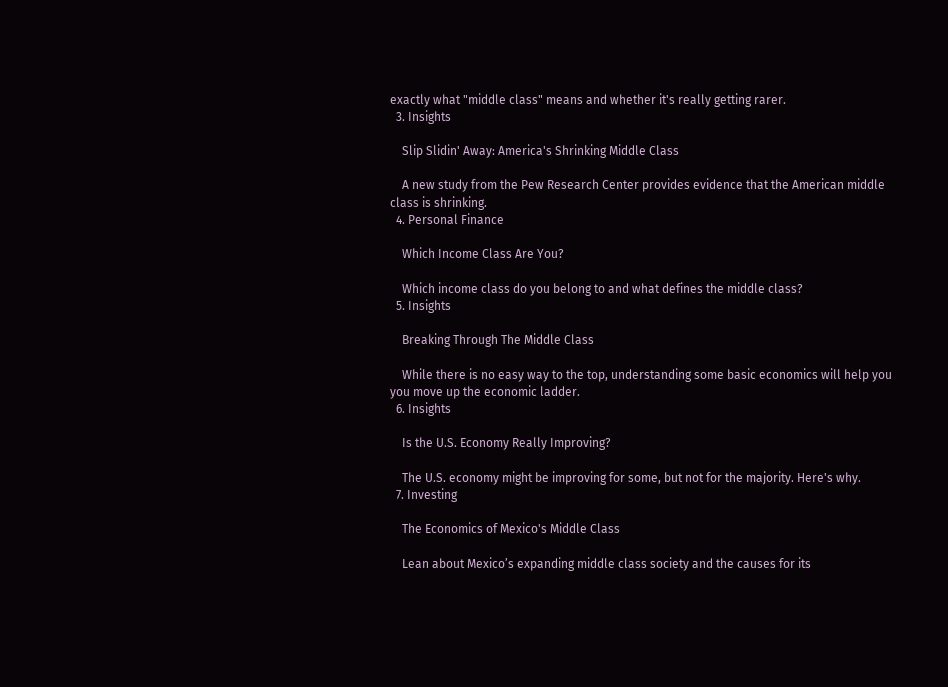exactly what "middle class" means and whether it's really getting rarer.
  3. Insights

    Slip Slidin' Away: America's Shrinking Middle Class

    A new study from the Pew Research Center provides evidence that the American middle class is shrinking.
  4. Personal Finance

    Which Income Class Are You?

    Which income class do you belong to and what defines the middle class?
  5. Insights

    Breaking Through The Middle Class

    While there is no easy way to the top, understanding some basic economics will help you you move up the economic ladder.
  6. Insights

    Is the U.S. Economy Really Improving?

    The U.S. economy might be improving for some, but not for the majority. Here's why.
  7. Investing

    The Economics of Mexico's Middle Class

    Lean about Mexico’s expanding middle class society and the causes for its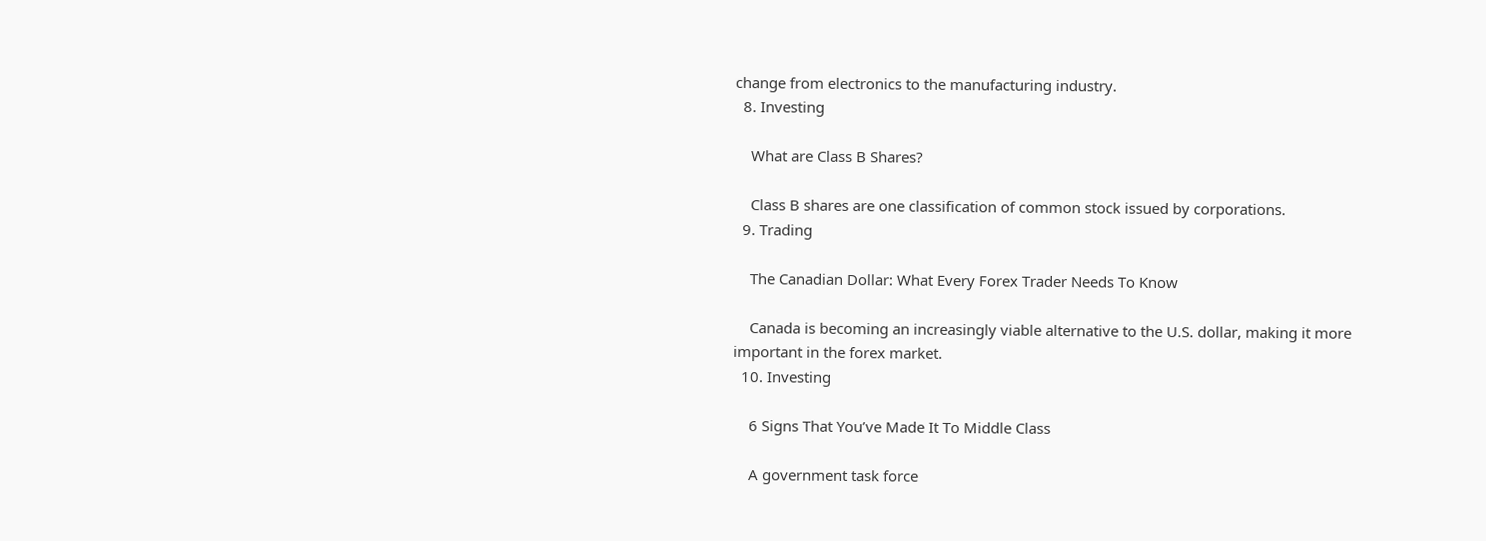change from electronics to the manufacturing industry.
  8. Investing

    What are Class B Shares?

    Class B shares are one classification of common stock issued by corporations.
  9. Trading

    The Canadian Dollar: What Every Forex Trader Needs To Know

    Canada is becoming an increasingly viable alternative to the U.S. dollar, making it more important in the forex market.
  10. Investing

    6 Signs That You’ve Made It To Middle Class

    A government task force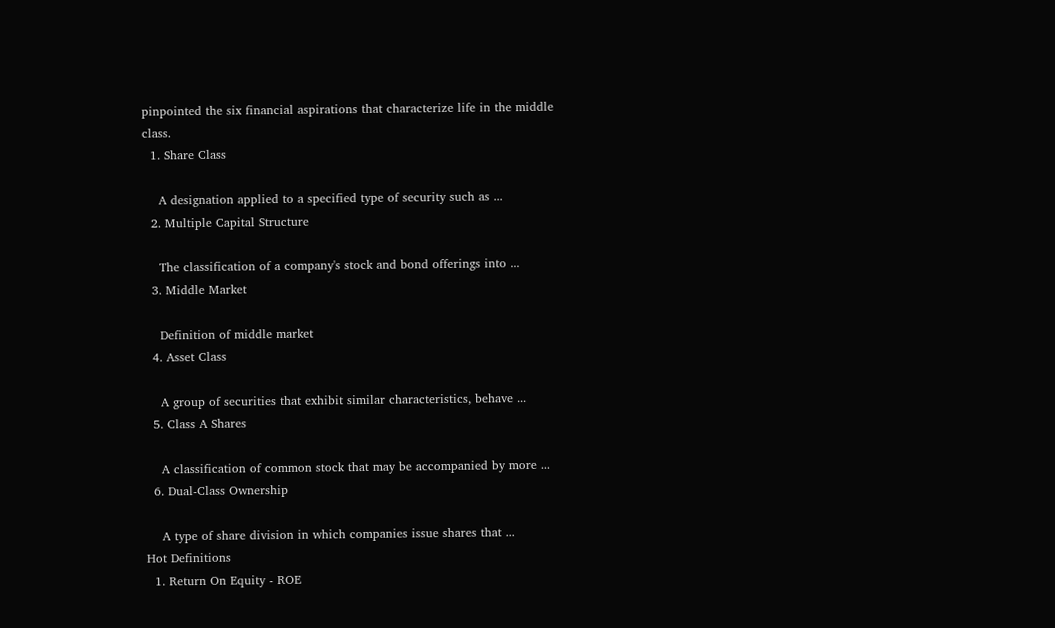pinpointed the six financial aspirations that characterize life in the middle class.
  1. Share Class

    A designation applied to a specified type of security such as ...
  2. Multiple Capital Structure

    The classification of a company's stock and bond offerings into ...
  3. Middle Market

    Definition of middle market
  4. Asset Class

    A group of securities that exhibit similar characteristics, behave ...
  5. Class A Shares

    A classification of common stock that may be accompanied by more ...
  6. Dual-Class Ownership

    A type of share division in which companies issue shares that ...
Hot Definitions
  1. Return On Equity - ROE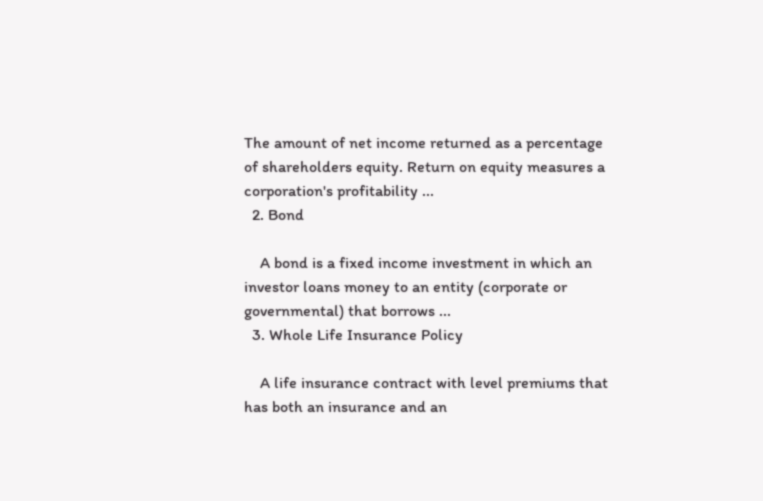The amount of net income returned as a percentage of shareholders equity. Return on equity measures a corporation's profitability ...
  2. Bond

    A bond is a fixed income investment in which an investor loans money to an entity (corporate or governmental) that borrows ...
  3. Whole Life Insurance Policy

    A life insurance contract with level premiums that has both an insurance and an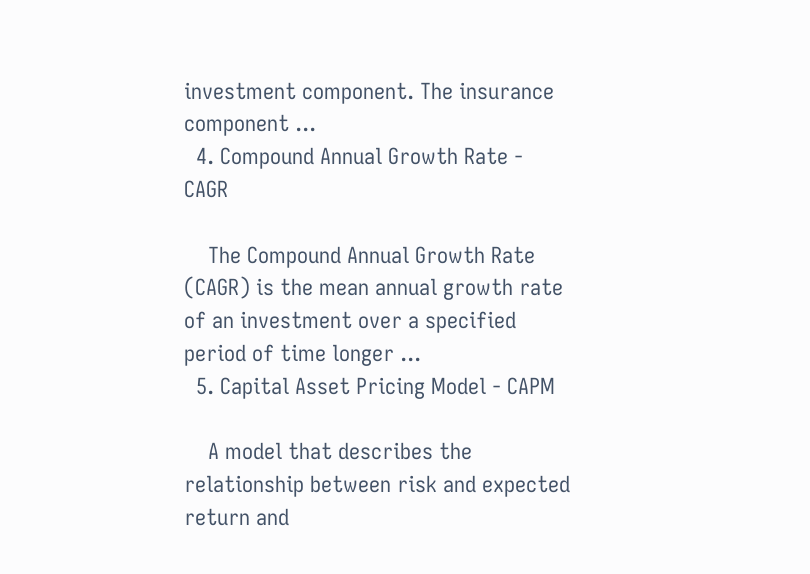investment component. The insurance component ...
  4. Compound Annual Growth Rate - CAGR

    The Compound Annual Growth Rate (CAGR) is the mean annual growth rate of an investment over a specified period of time longer ...
  5. Capital Asset Pricing Model - CAPM

    A model that describes the relationship between risk and expected return and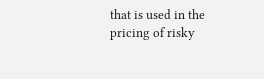that is used in the pricing of risky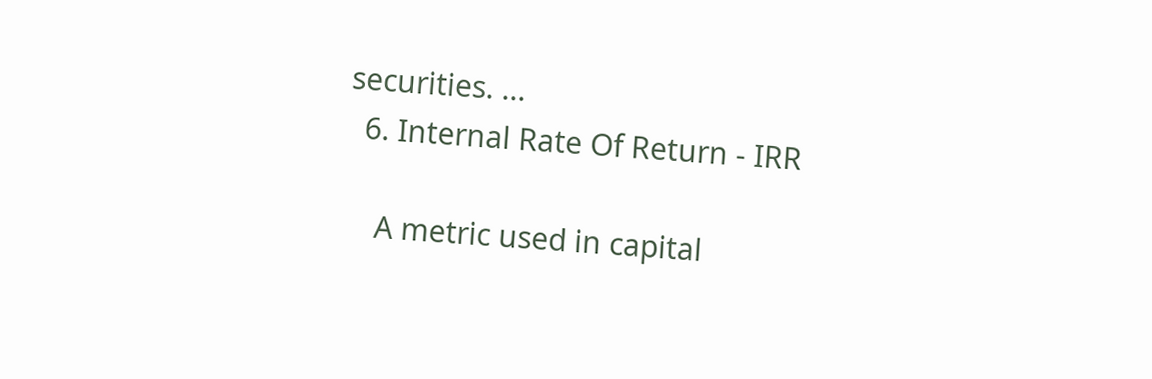securities. ...
  6. Internal Rate Of Return - IRR

    A metric used in capital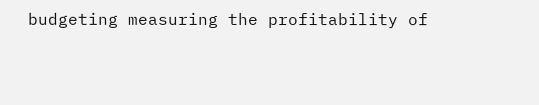budgeting measuring the profitability of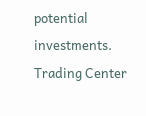potential investments.
Trading Center